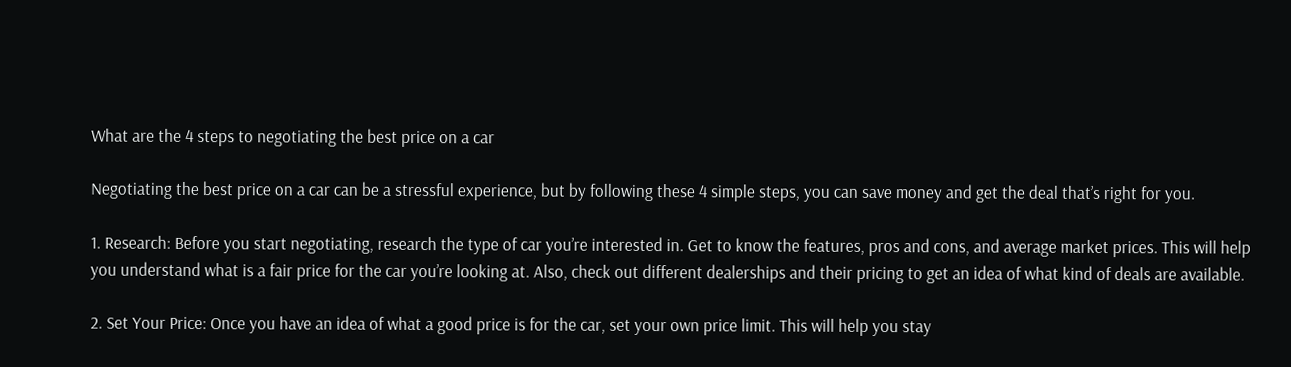What are the 4 steps to negotiating the best price on a car

Negotiating the best price on a car can be a stressful experience, but by following these 4 simple steps, you can save money and get the deal that’s right for you.

1. Research: Before you start negotiating, research the type of car you’re interested in. Get to know the features, pros and cons, and average market prices. This will help you understand what is a fair price for the car you’re looking at. Also, check out different dealerships and their pricing to get an idea of what kind of deals are available.

2. Set Your Price: Once you have an idea of what a good price is for the car, set your own price limit. This will help you stay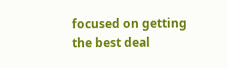focused on getting the best deal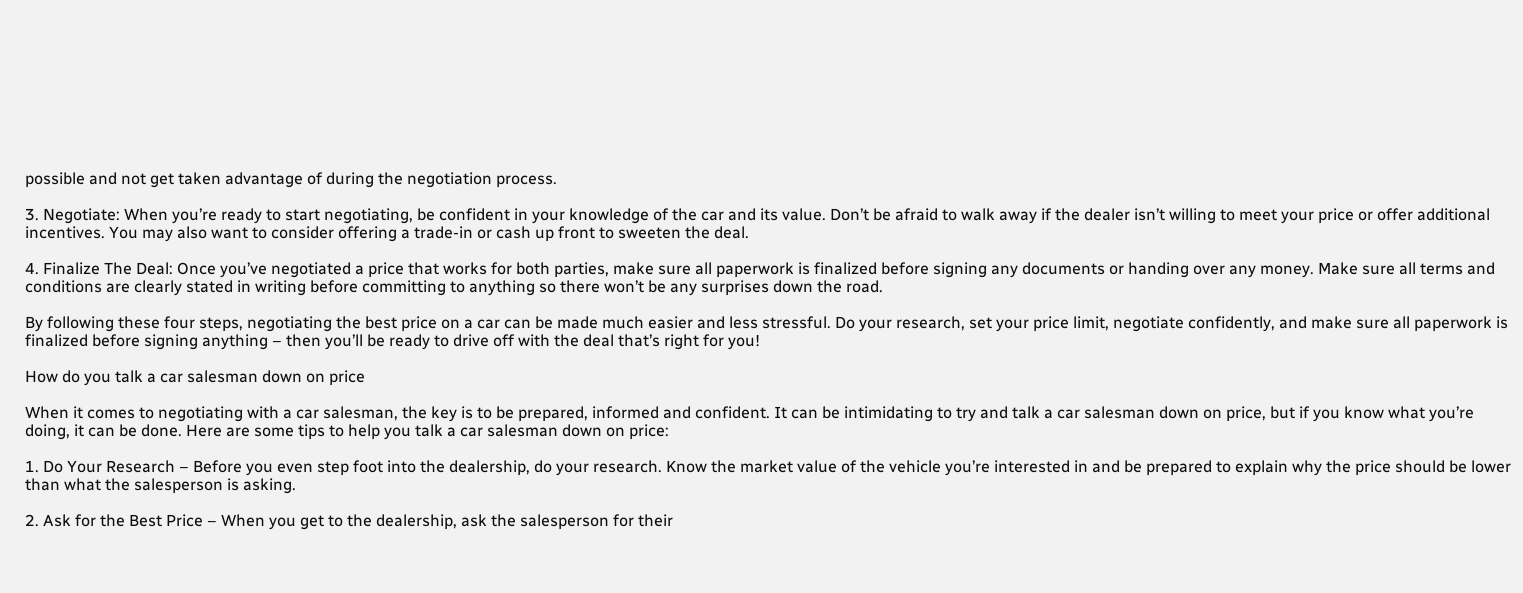possible and not get taken advantage of during the negotiation process.

3. Negotiate: When you’re ready to start negotiating, be confident in your knowledge of the car and its value. Don’t be afraid to walk away if the dealer isn’t willing to meet your price or offer additional incentives. You may also want to consider offering a trade-in or cash up front to sweeten the deal.

4. Finalize The Deal: Once you’ve negotiated a price that works for both parties, make sure all paperwork is finalized before signing any documents or handing over any money. Make sure all terms and conditions are clearly stated in writing before committing to anything so there won’t be any surprises down the road.

By following these four steps, negotiating the best price on a car can be made much easier and less stressful. Do your research, set your price limit, negotiate confidently, and make sure all paperwork is finalized before signing anything – then you’ll be ready to drive off with the deal that’s right for you!

How do you talk a car salesman down on price

When it comes to negotiating with a car salesman, the key is to be prepared, informed and confident. It can be intimidating to try and talk a car salesman down on price, but if you know what you’re doing, it can be done. Here are some tips to help you talk a car salesman down on price:

1. Do Your Research – Before you even step foot into the dealership, do your research. Know the market value of the vehicle you’re interested in and be prepared to explain why the price should be lower than what the salesperson is asking.

2. Ask for the Best Price – When you get to the dealership, ask the salesperson for their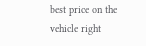best price on the vehicle right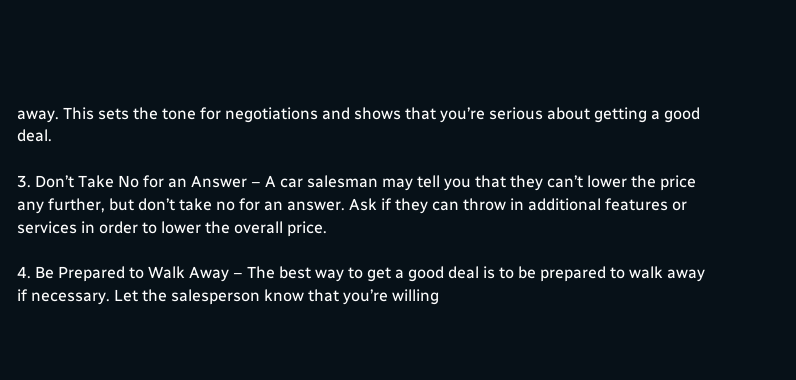away. This sets the tone for negotiations and shows that you’re serious about getting a good deal.

3. Don’t Take No for an Answer – A car salesman may tell you that they can’t lower the price any further, but don’t take no for an answer. Ask if they can throw in additional features or services in order to lower the overall price.

4. Be Prepared to Walk Away – The best way to get a good deal is to be prepared to walk away if necessary. Let the salesperson know that you’re willing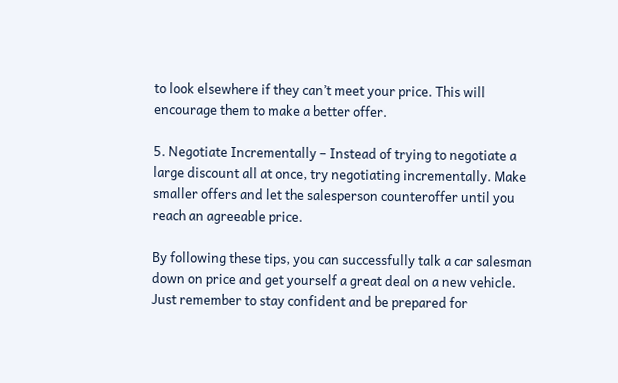to look elsewhere if they can’t meet your price. This will encourage them to make a better offer.

5. Negotiate Incrementally – Instead of trying to negotiate a large discount all at once, try negotiating incrementally. Make smaller offers and let the salesperson counteroffer until you reach an agreeable price.

By following these tips, you can successfully talk a car salesman down on price and get yourself a great deal on a new vehicle. Just remember to stay confident and be prepared for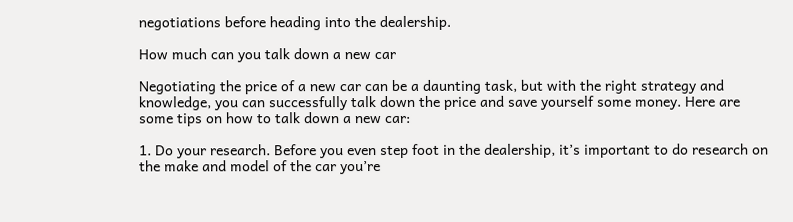negotiations before heading into the dealership.

How much can you talk down a new car

Negotiating the price of a new car can be a daunting task, but with the right strategy and knowledge, you can successfully talk down the price and save yourself some money. Here are some tips on how to talk down a new car:

1. Do your research. Before you even step foot in the dealership, it’s important to do research on the make and model of the car you’re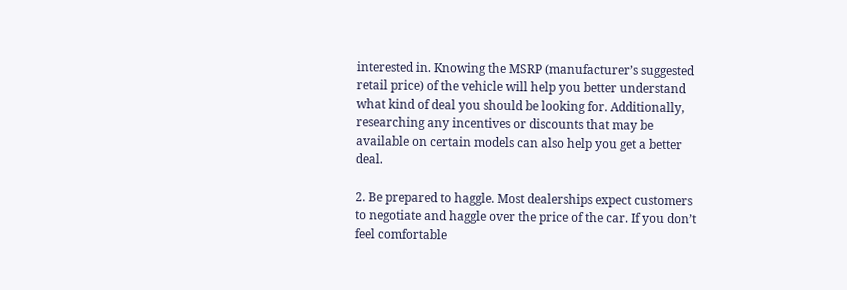interested in. Knowing the MSRP (manufacturer’s suggested retail price) of the vehicle will help you better understand what kind of deal you should be looking for. Additionally, researching any incentives or discounts that may be available on certain models can also help you get a better deal.

2. Be prepared to haggle. Most dealerships expect customers to negotiate and haggle over the price of the car. If you don’t feel comfortable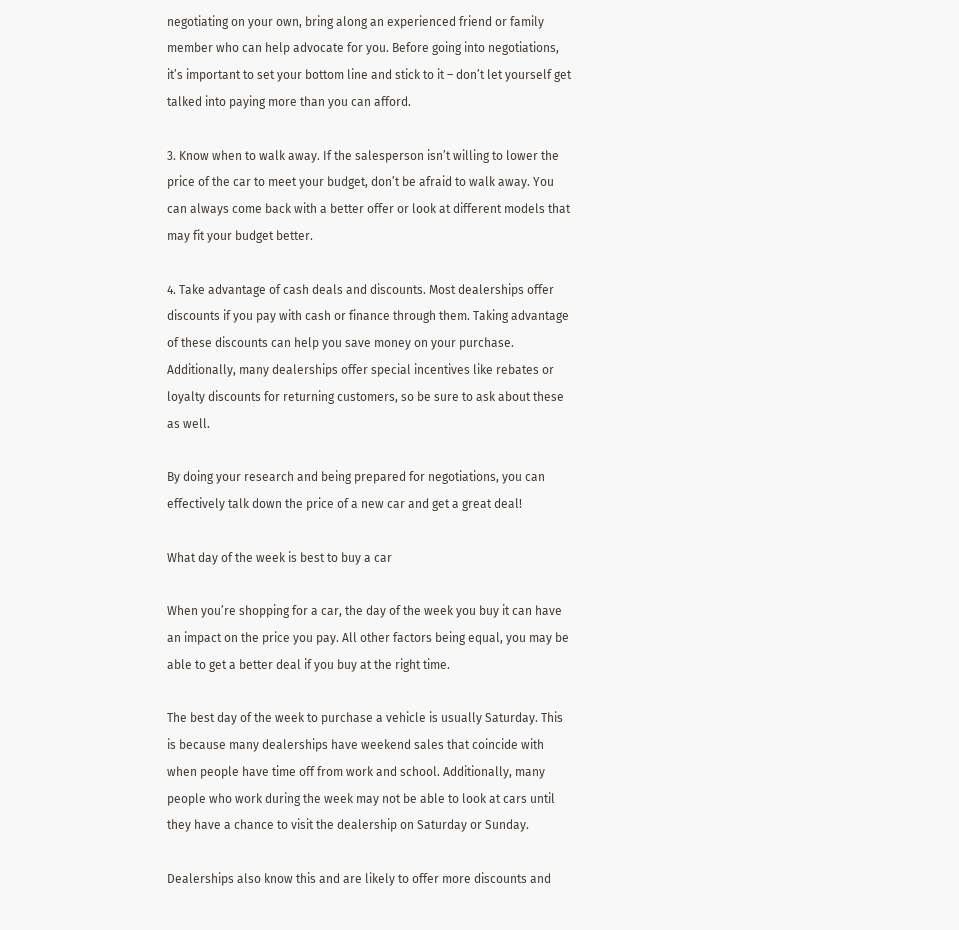negotiating on your own, bring along an experienced friend or family member who can help advocate for you. Before going into negotiations, it’s important to set your bottom line and stick to it – don’t let yourself get talked into paying more than you can afford.

3. Know when to walk away. If the salesperson isn’t willing to lower the price of the car to meet your budget, don’t be afraid to walk away. You can always come back with a better offer or look at different models that may fit your budget better.

4. Take advantage of cash deals and discounts. Most dealerships offer discounts if you pay with cash or finance through them. Taking advantage of these discounts can help you save money on your purchase. Additionally, many dealerships offer special incentives like rebates or loyalty discounts for returning customers, so be sure to ask about these as well.

By doing your research and being prepared for negotiations, you can effectively talk down the price of a new car and get a great deal!

What day of the week is best to buy a car

When you’re shopping for a car, the day of the week you buy it can have an impact on the price you pay. All other factors being equal, you may be able to get a better deal if you buy at the right time.

The best day of the week to purchase a vehicle is usually Saturday. This is because many dealerships have weekend sales that coincide with when people have time off from work and school. Additionally, many people who work during the week may not be able to look at cars until they have a chance to visit the dealership on Saturday or Sunday.

Dealerships also know this and are likely to offer more discounts and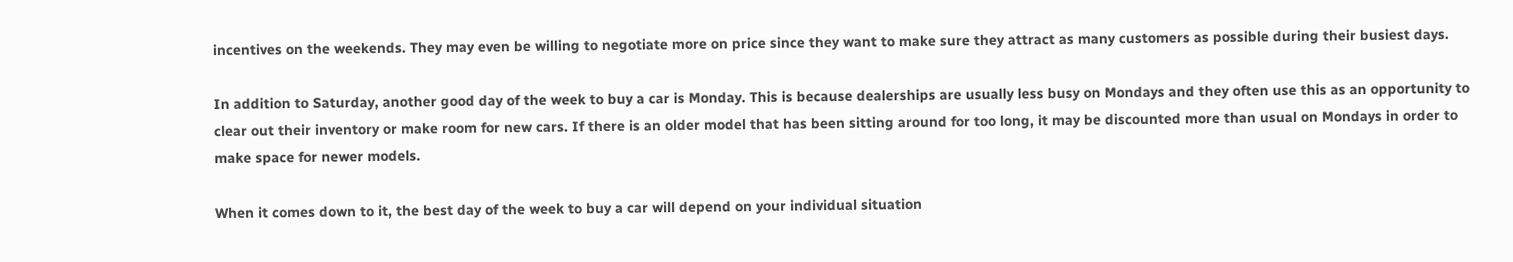incentives on the weekends. They may even be willing to negotiate more on price since they want to make sure they attract as many customers as possible during their busiest days.

In addition to Saturday, another good day of the week to buy a car is Monday. This is because dealerships are usually less busy on Mondays and they often use this as an opportunity to clear out their inventory or make room for new cars. If there is an older model that has been sitting around for too long, it may be discounted more than usual on Mondays in order to make space for newer models.

When it comes down to it, the best day of the week to buy a car will depend on your individual situation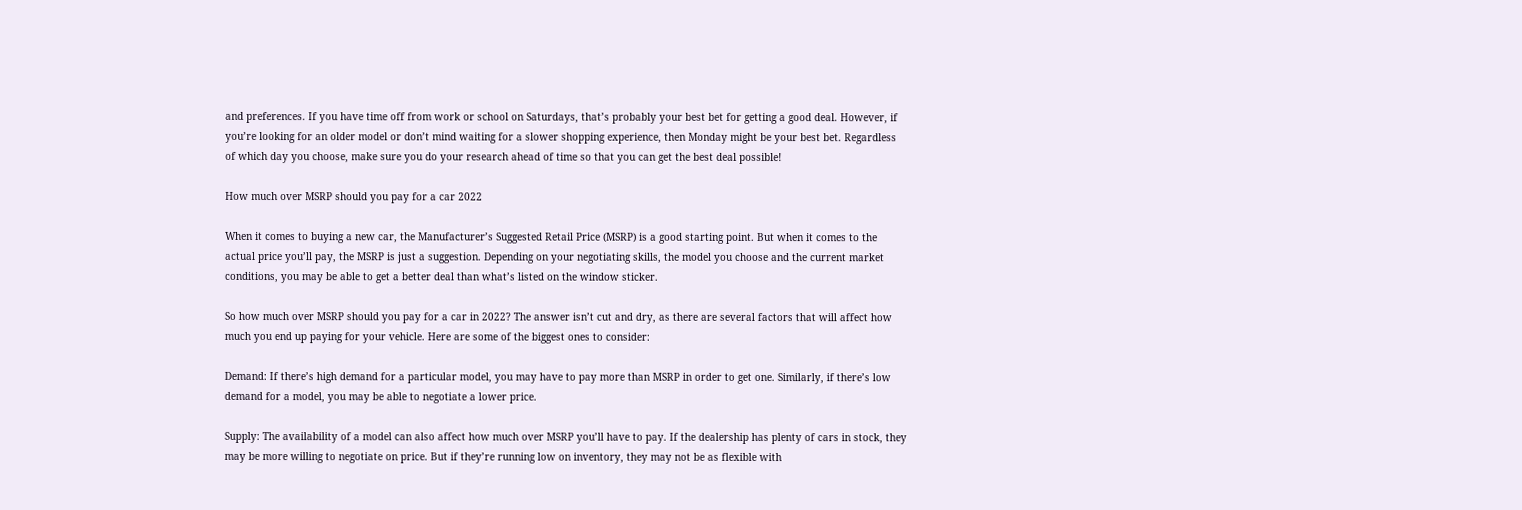and preferences. If you have time off from work or school on Saturdays, that’s probably your best bet for getting a good deal. However, if you’re looking for an older model or don’t mind waiting for a slower shopping experience, then Monday might be your best bet. Regardless of which day you choose, make sure you do your research ahead of time so that you can get the best deal possible!

How much over MSRP should you pay for a car 2022

When it comes to buying a new car, the Manufacturer’s Suggested Retail Price (MSRP) is a good starting point. But when it comes to the actual price you’ll pay, the MSRP is just a suggestion. Depending on your negotiating skills, the model you choose and the current market conditions, you may be able to get a better deal than what’s listed on the window sticker.

So how much over MSRP should you pay for a car in 2022? The answer isn’t cut and dry, as there are several factors that will affect how much you end up paying for your vehicle. Here are some of the biggest ones to consider:

Demand: If there’s high demand for a particular model, you may have to pay more than MSRP in order to get one. Similarly, if there’s low demand for a model, you may be able to negotiate a lower price.

Supply: The availability of a model can also affect how much over MSRP you’ll have to pay. If the dealership has plenty of cars in stock, they may be more willing to negotiate on price. But if they’re running low on inventory, they may not be as flexible with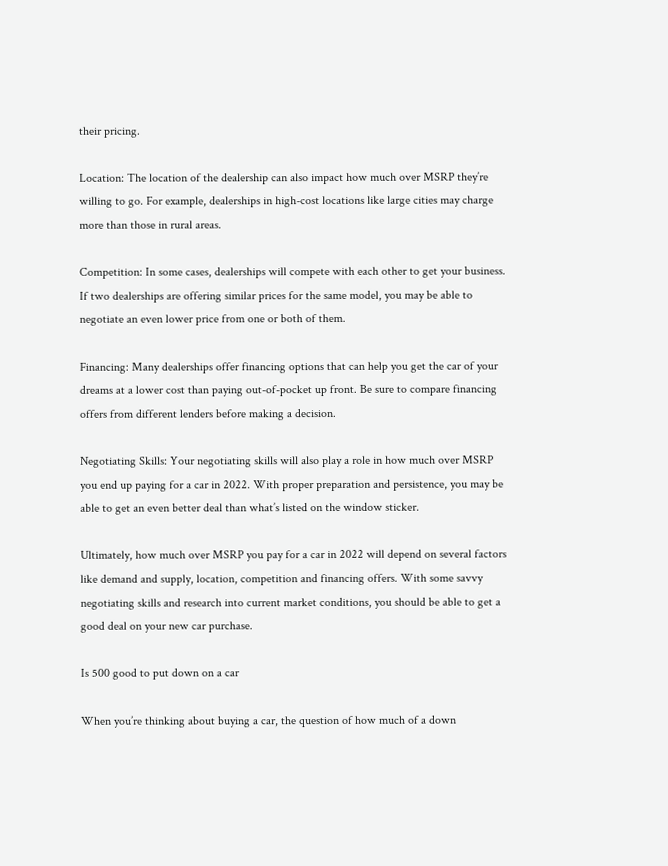their pricing.

Location: The location of the dealership can also impact how much over MSRP they’re willing to go. For example, dealerships in high-cost locations like large cities may charge more than those in rural areas.

Competition: In some cases, dealerships will compete with each other to get your business. If two dealerships are offering similar prices for the same model, you may be able to negotiate an even lower price from one or both of them.

Financing: Many dealerships offer financing options that can help you get the car of your dreams at a lower cost than paying out-of-pocket up front. Be sure to compare financing offers from different lenders before making a decision.

Negotiating Skills: Your negotiating skills will also play a role in how much over MSRP you end up paying for a car in 2022. With proper preparation and persistence, you may be able to get an even better deal than what’s listed on the window sticker.

Ultimately, how much over MSRP you pay for a car in 2022 will depend on several factors like demand and supply, location, competition and financing offers. With some savvy negotiating skills and research into current market conditions, you should be able to get a good deal on your new car purchase.

Is 500 good to put down on a car

When you’re thinking about buying a car, the question of how much of a down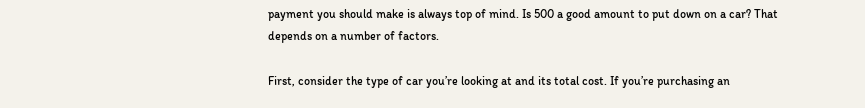payment you should make is always top of mind. Is 500 a good amount to put down on a car? That depends on a number of factors.

First, consider the type of car you’re looking at and its total cost. If you’re purchasing an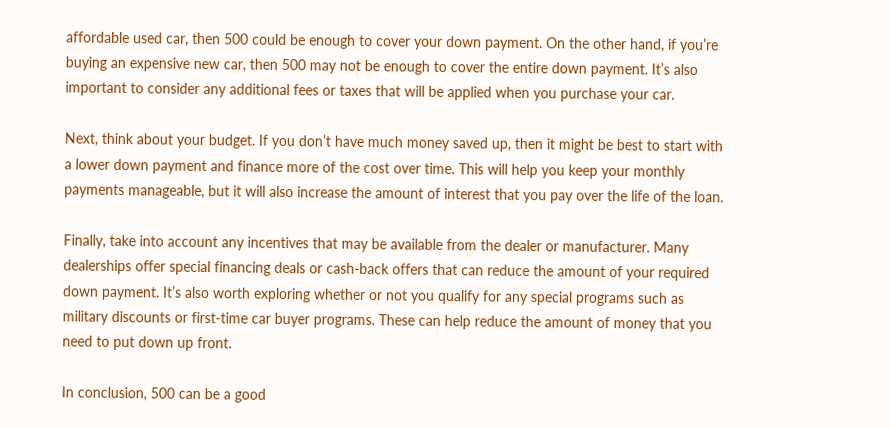affordable used car, then 500 could be enough to cover your down payment. On the other hand, if you’re buying an expensive new car, then 500 may not be enough to cover the entire down payment. It’s also important to consider any additional fees or taxes that will be applied when you purchase your car.

Next, think about your budget. If you don’t have much money saved up, then it might be best to start with a lower down payment and finance more of the cost over time. This will help you keep your monthly payments manageable, but it will also increase the amount of interest that you pay over the life of the loan.

Finally, take into account any incentives that may be available from the dealer or manufacturer. Many dealerships offer special financing deals or cash-back offers that can reduce the amount of your required down payment. It’s also worth exploring whether or not you qualify for any special programs such as military discounts or first-time car buyer programs. These can help reduce the amount of money that you need to put down up front.

In conclusion, 500 can be a good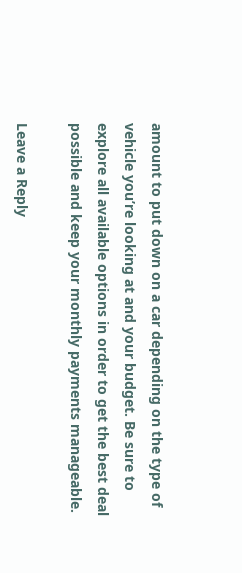amount to put down on a car depending on the type of vehicle you’re looking at and your budget. Be sure to explore all available options in order to get the best deal possible and keep your monthly payments manageable.

Leave a Reply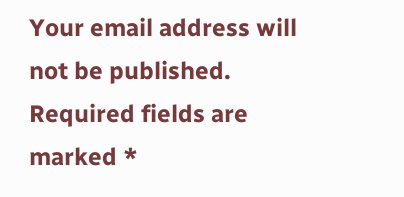Your email address will not be published. Required fields are marked *